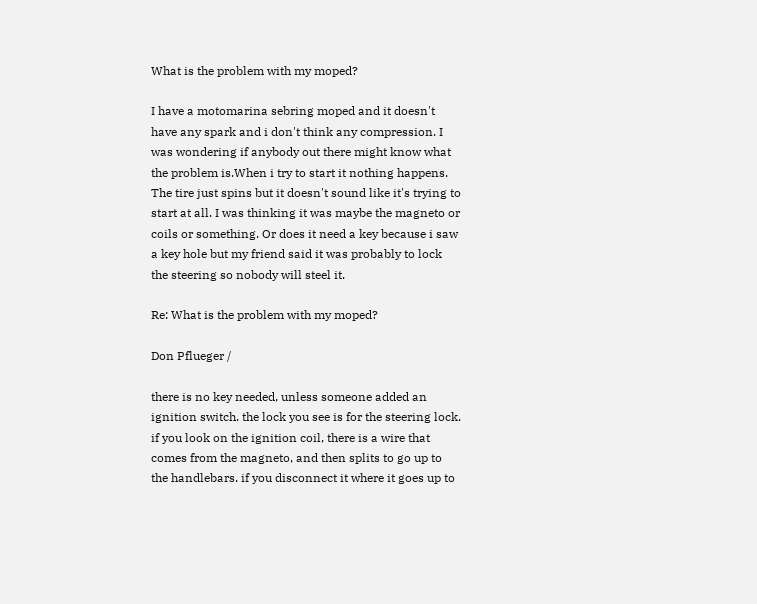What is the problem with my moped?

I have a motomarina sebring moped and it doesn't have any spark and i don't think any compression. I was wondering if anybody out there might know what the problem is.When i try to start it nothing happens. The tire just spins but it doesn't sound like it's trying to start at all. I was thinking it was maybe the magneto or coils or something. Or does it need a key because i saw a key hole but my friend said it was probably to lock the steering so nobody will steel it.

Re: What is the problem with my moped?

Don Pflueger /

there is no key needed, unless someone added an ignition switch. the lock you see is for the steering lock. if you look on the ignition coil, there is a wire that comes from the magneto, and then splits to go up to the handlebars. if you disconnect it where it goes up to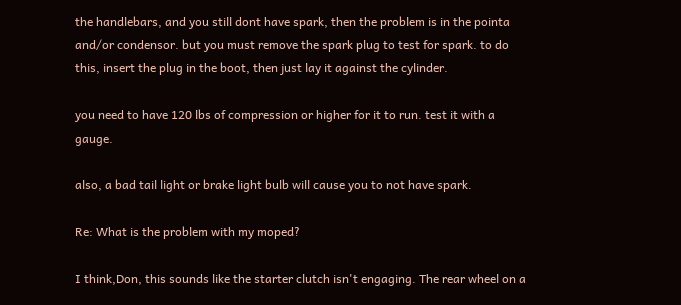the handlebars, and you still dont have spark, then the problem is in the pointa and/or condensor. but you must remove the spark plug to test for spark. to do this, insert the plug in the boot, then just lay it against the cylinder.

you need to have 120 lbs of compression or higher for it to run. test it with a gauge.

also, a bad tail light or brake light bulb will cause you to not have spark.

Re: What is the problem with my moped?

I think,Don, this sounds like the starter clutch isn't engaging. The rear wheel on a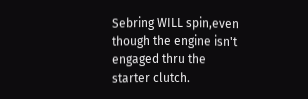Sebring WILL spin,even though the engine isn't engaged thru the starter clutch.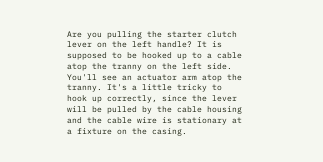Are you pulling the starter clutch lever on the left handle? It is supposed to be hooked up to a cable atop the tranny on the left side. You'll see an actuator arm atop the tranny. It's a little tricky to hook up correctly, since the lever will be pulled by the cable housing and the cable wire is stationary at a fixture on the casing.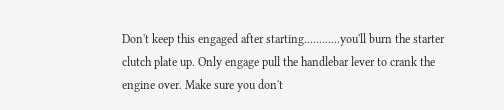Don't keep this engaged after starting............you'll burn the starter clutch plate up. Only engage pull the handlebar lever to crank the engine over. Make sure you don't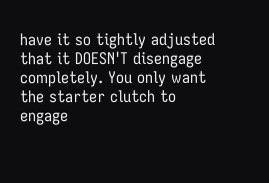have it so tightly adjusted that it DOESN'T disengage completely. You only want the starter clutch to engage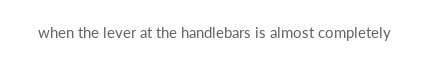when the lever at the handlebars is almost completely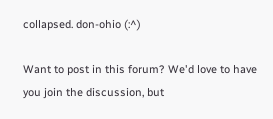collapsed. don-ohio (:^)

Want to post in this forum? We'd love to have you join the discussion, but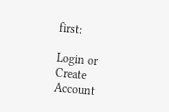first:

Login or Create Account